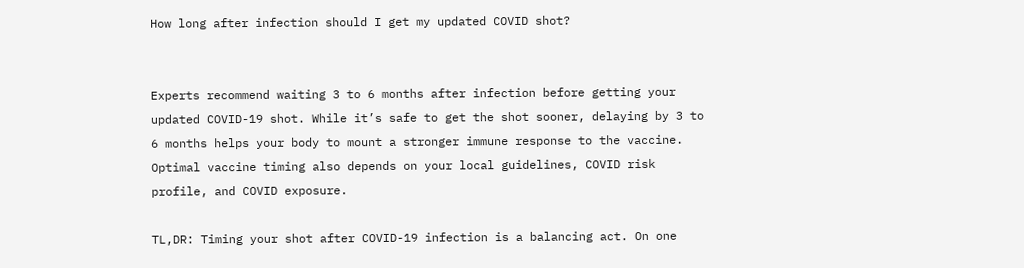How long after infection should I get my updated COVID shot?


Experts recommend waiting 3 to 6 months after infection before getting your updated COVID-19 shot. While it’s safe to get the shot sooner, delaying by 3 to 6 months helps your body to mount a stronger immune response to the vaccine. Optimal vaccine timing also depends on your local guidelines, COVID risk profile, and COVID exposure.

TL,DR: Timing your shot after COVID-19 infection is a balancing act. On one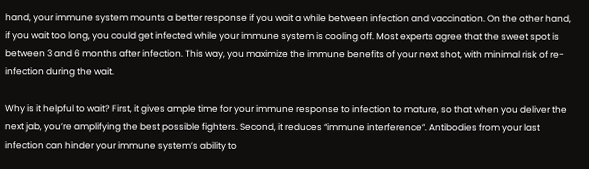hand, your immune system mounts a better response if you wait a while between infection and vaccination. On the other hand, if you wait too long, you could get infected while your immune system is cooling off. Most experts agree that the sweet spot is between 3 and 6 months after infection. This way, you maximize the immune benefits of your next shot, with minimal risk of re-infection during the wait.

Why is it helpful to wait? First, it gives ample time for your immune response to infection to mature, so that when you deliver the next jab, you’re amplifying the best possible fighters. Second, it reduces “immune interference”. Antibodies from your last infection can hinder your immune system’s ability to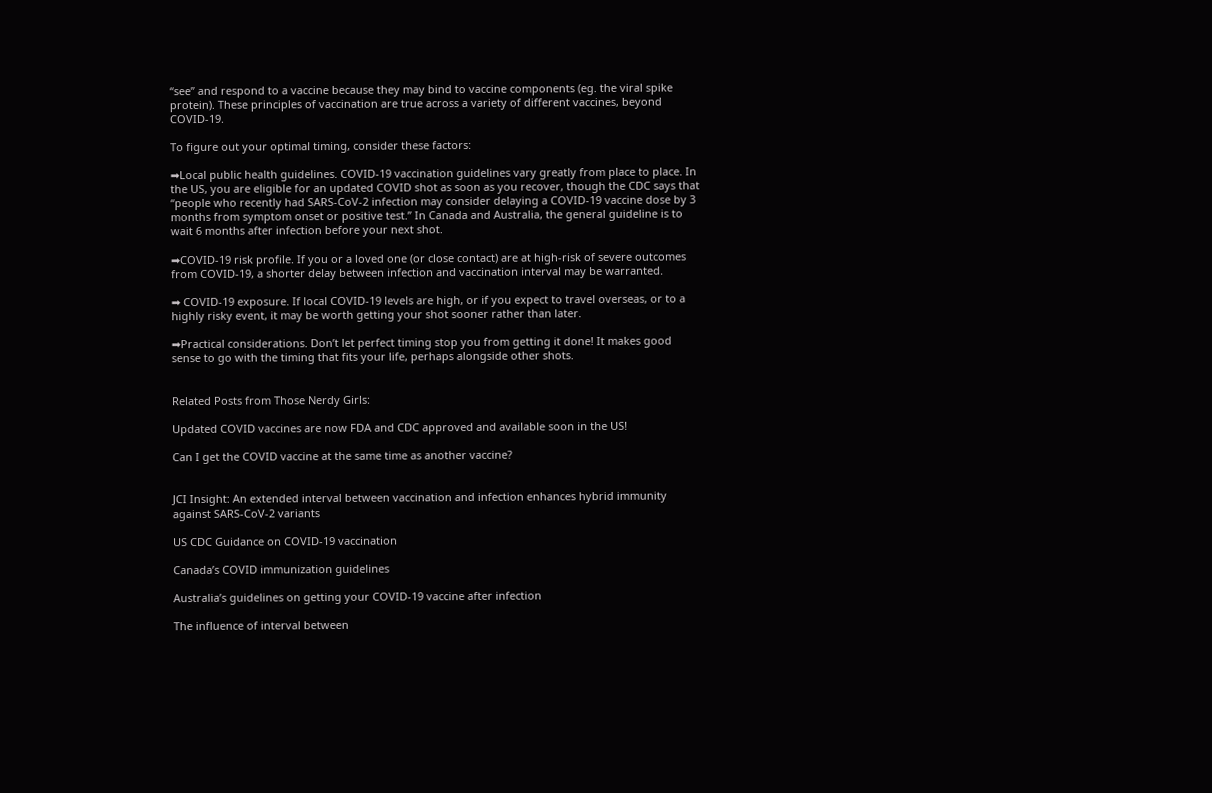“see” and respond to a vaccine because they may bind to vaccine components (eg. the viral spike protein). These principles of vaccination are true across a variety of different vaccines, beyond COVID-19.

To figure out your optimal timing, consider these factors:

➡Local public health guidelines. COVID-19 vaccination guidelines vary greatly from place to place. In the US, you are eligible for an updated COVID shot as soon as you recover, though the CDC says that “people who recently had SARS-CoV-2 infection may consider delaying a COVID-19 vaccine dose by 3 months from symptom onset or positive test.” In Canada and Australia, the general guideline is to wait 6 months after infection before your next shot.

➡COVID-19 risk profile. If you or a loved one (or close contact) are at high-risk of severe outcomes from COVID-19, a shorter delay between infection and vaccination interval may be warranted.

➡ COVID-19 exposure. If local COVID-19 levels are high, or if you expect to travel overseas, or to a highly risky event, it may be worth getting your shot sooner rather than later.

➡Practical considerations. Don’t let perfect timing stop you from getting it done! It makes good sense to go with the timing that fits your life, perhaps alongside other shots.


Related Posts from Those Nerdy Girls:

Updated COVID vaccines are now FDA and CDC approved and available soon in the US!

Can I get the COVID vaccine at the same time as another vaccine?


JCI Insight: An extended interval between vaccination and infection enhances hybrid immunity against SARS-CoV-2 variants

US CDC Guidance on COVID-19 vaccination

Canada’s COVID immunization guidelines

Australia’s guidelines on getting your COVID-19 vaccine after infection

The influence of interval between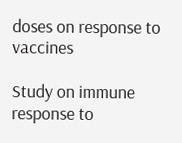doses on response to vaccines

Study on immune response to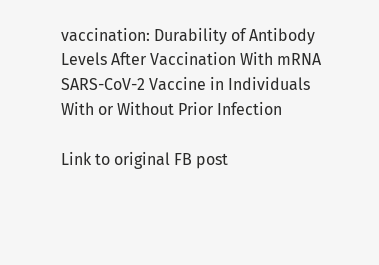vaccination: Durability of Antibody Levels After Vaccination With mRNA SARS-CoV-2 Vaccine in Individuals With or Without Prior Infection

Link to original FB post